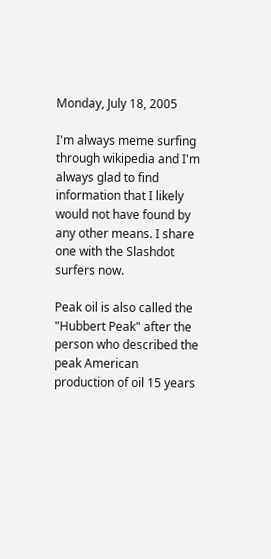Monday, July 18, 2005

I'm always meme surfing through wikipedia and I'm always glad to find information that I likely would not have found by any other means. I share one with the Slashdot surfers now.

Peak oil is also called the "Hubbert Peak" after the person who described the peak American production of oil 15 years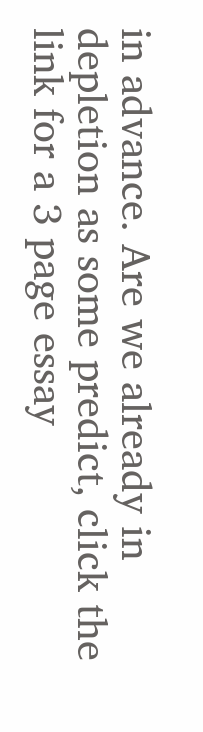in advance. Are we already in depletion as some predict, click the link for a 3 page essay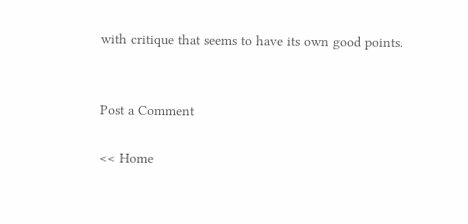with critique that seems to have its own good points.


Post a Comment

<< Home